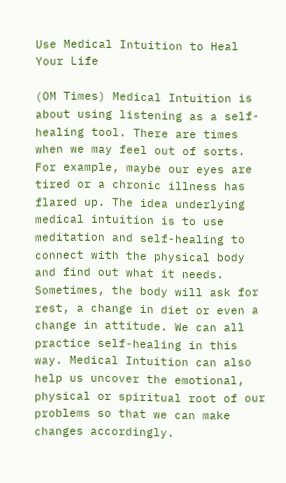Use Medical Intuition to Heal Your Life

(OM Times) Medical Intuition is about using listening as a self-healing tool. There are times when we may feel out of sorts. For example, maybe our eyes are tired or a chronic illness has flared up. The idea underlying medical intuition is to use meditation and self-healing to connect with the physical body and find out what it needs. Sometimes, the body will ask for rest, a change in diet or even a change in attitude. We can all practice self-healing in this way. Medical Intuition can also help us uncover the emotional, physical or spiritual root of our problems so that we can make changes accordingly.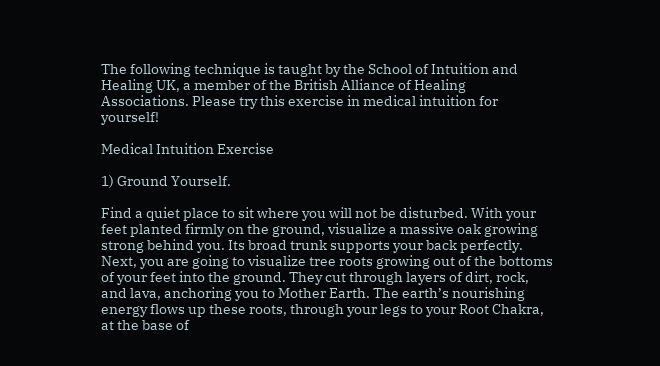The following technique is taught by the School of Intuition and Healing UK, a member of the British Alliance of Healing Associations. Please try this exercise in medical intuition for yourself!

Medical Intuition Exercise

1) Ground Yourself.

Find a quiet place to sit where you will not be disturbed. With your feet planted firmly on the ground, visualize a massive oak growing strong behind you. Its broad trunk supports your back perfectly. Next, you are going to visualize tree roots growing out of the bottoms of your feet into the ground. They cut through layers of dirt, rock, and lava, anchoring you to Mother Earth. The earth’s nourishing energy flows up these roots, through your legs to your Root Chakra, at the base of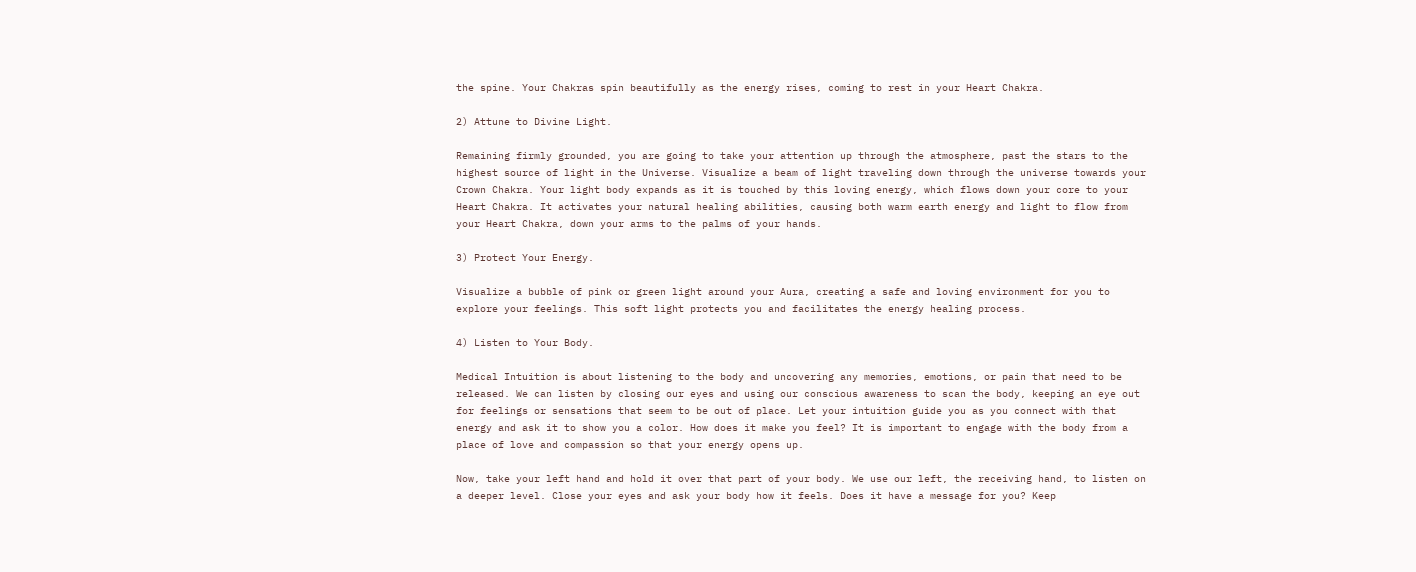the spine. Your Chakras spin beautifully as the energy rises, coming to rest in your Heart Chakra.

2) Attune to Divine Light.

Remaining firmly grounded, you are going to take your attention up through the atmosphere, past the stars to the highest source of light in the Universe. Visualize a beam of light traveling down through the universe towards your Crown Chakra. Your light body expands as it is touched by this loving energy, which flows down your core to your Heart Chakra. It activates your natural healing abilities, causing both warm earth energy and light to flow from your Heart Chakra, down your arms to the palms of your hands.

3) Protect Your Energy.

Visualize a bubble of pink or green light around your Aura, creating a safe and loving environment for you to explore your feelings. This soft light protects you and facilitates the energy healing process.

4) Listen to Your Body.

Medical Intuition is about listening to the body and uncovering any memories, emotions, or pain that need to be released. We can listen by closing our eyes and using our conscious awareness to scan the body, keeping an eye out for feelings or sensations that seem to be out of place. Let your intuition guide you as you connect with that energy and ask it to show you a color. How does it make you feel? It is important to engage with the body from a place of love and compassion so that your energy opens up.

Now, take your left hand and hold it over that part of your body. We use our left, the receiving hand, to listen on a deeper level. Close your eyes and ask your body how it feels. Does it have a message for you? Keep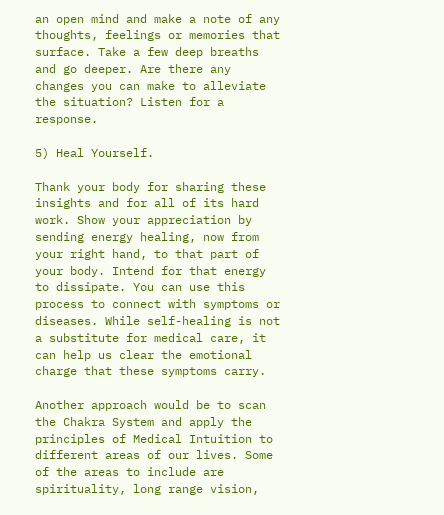an open mind and make a note of any thoughts, feelings or memories that surface. Take a few deep breaths and go deeper. Are there any changes you can make to alleviate the situation? Listen for a response.

5) Heal Yourself.

Thank your body for sharing these insights and for all of its hard work. Show your appreciation by sending energy healing, now from your right hand, to that part of your body. Intend for that energy to dissipate. You can use this process to connect with symptoms or diseases. While self-healing is not a substitute for medical care, it can help us clear the emotional charge that these symptoms carry.

Another approach would be to scan the Chakra System and apply the principles of Medical Intuition to different areas of our lives. Some of the areas to include are spirituality, long range vision,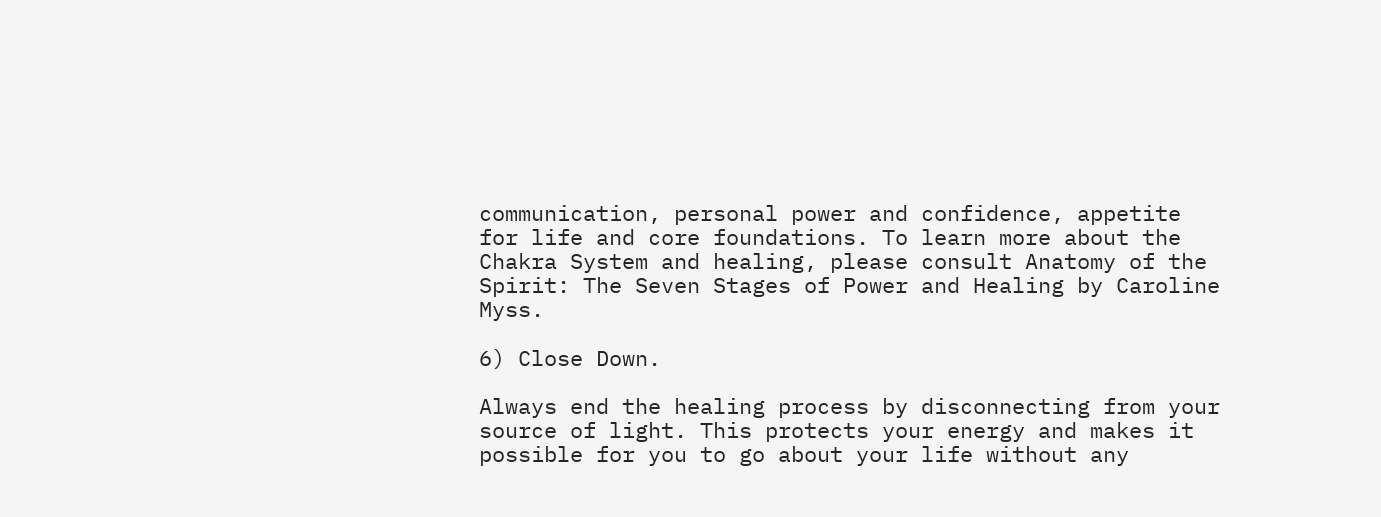communication, personal power and confidence, appetite for life and core foundations. To learn more about the Chakra System and healing, please consult Anatomy of the Spirit: The Seven Stages of Power and Healing by Caroline Myss.

6) Close Down.

Always end the healing process by disconnecting from your source of light. This protects your energy and makes it possible for you to go about your life without any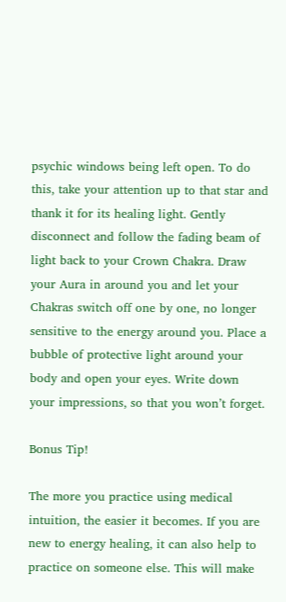psychic windows being left open. To do this, take your attention up to that star and thank it for its healing light. Gently disconnect and follow the fading beam of light back to your Crown Chakra. Draw your Aura in around you and let your Chakras switch off one by one, no longer sensitive to the energy around you. Place a bubble of protective light around your body and open your eyes. Write down your impressions, so that you won’t forget.

Bonus Tip!

The more you practice using medical intuition, the easier it becomes. If you are new to energy healing, it can also help to practice on someone else. This will make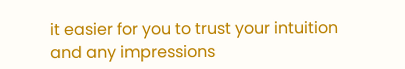it easier for you to trust your intuition and any impressions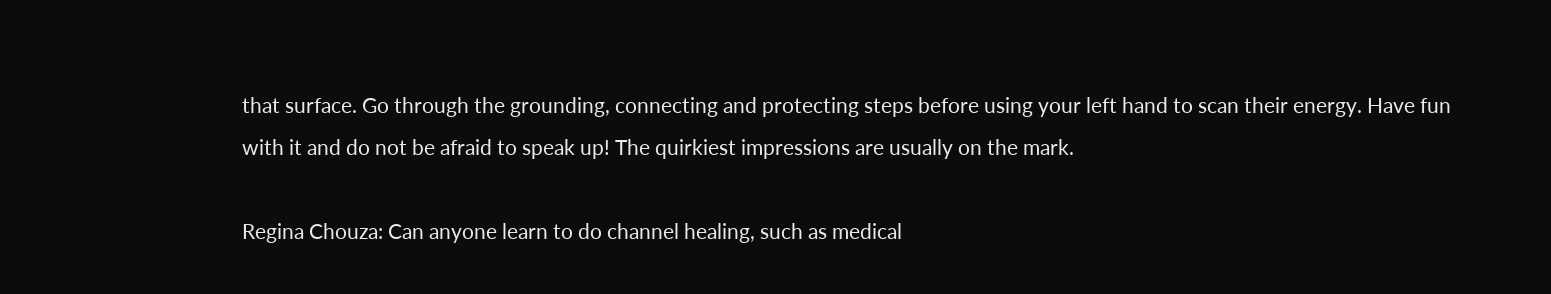that surface. Go through the grounding, connecting and protecting steps before using your left hand to scan their energy. Have fun with it and do not be afraid to speak up! The quirkiest impressions are usually on the mark.

Regina Chouza: Can anyone learn to do channel healing, such as medical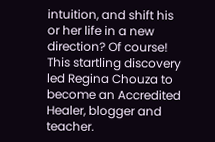intuition, and shift his or her life in a new direction? Of course! This startling discovery led Regina Chouza to become an Accredited Healer, blogger and teacher.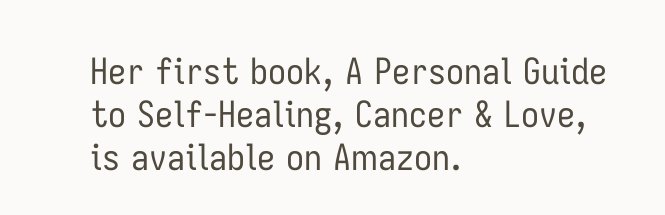Her first book, A Personal Guide to Self-Healing, Cancer & Love, is available on Amazon.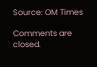Source: OM Times

Comments are closed.